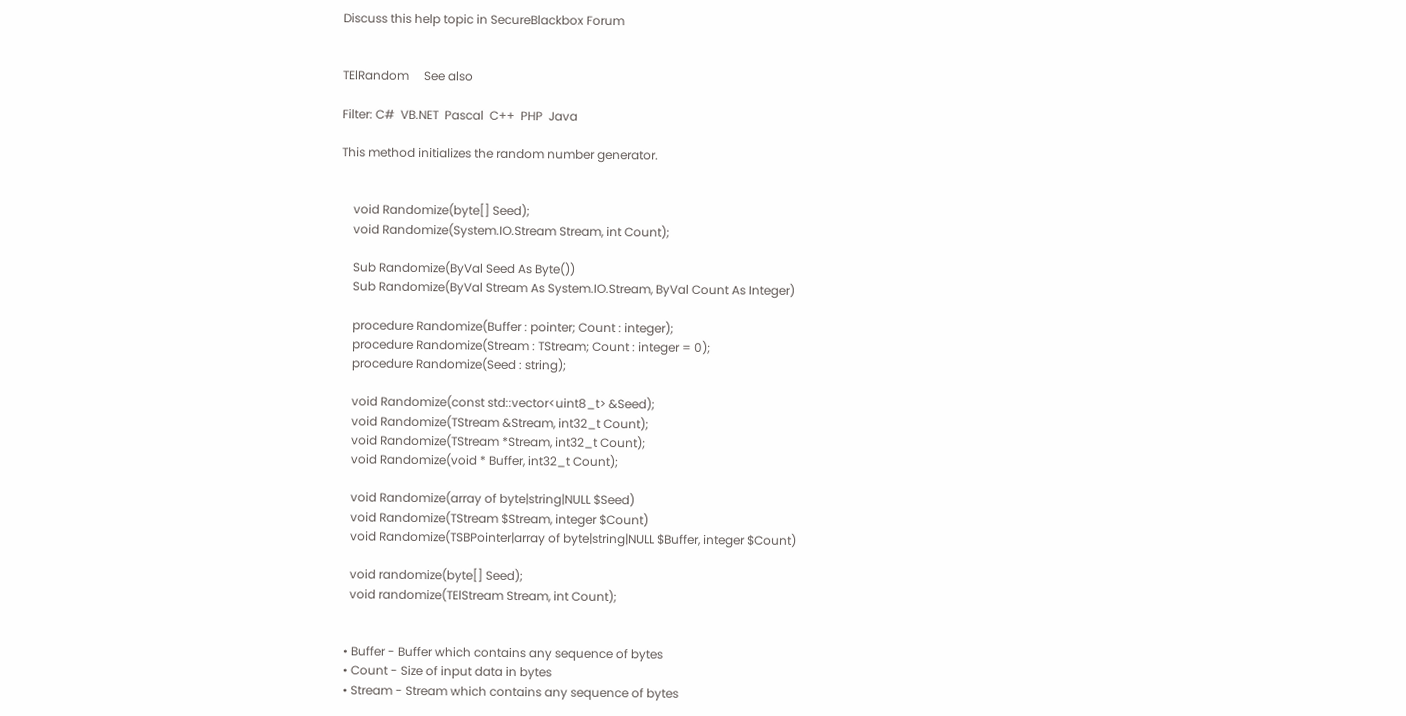Discuss this help topic in SecureBlackbox Forum


TElRandom     See also

Filter: C#  VB.NET  Pascal  C++  PHP  Java

This method initializes the random number generator.


    void Randomize(byte[] Seed);
    void Randomize(System.IO.Stream Stream, int Count);

    Sub Randomize(ByVal Seed As Byte())
    Sub Randomize(ByVal Stream As System.IO.Stream, ByVal Count As Integer)

    procedure Randomize(Buffer : pointer; Count : integer);
    procedure Randomize(Stream : TStream; Count : integer = 0);
    procedure Randomize(Seed : string);

    void Randomize(const std::vector<uint8_t> &Seed);
    void Randomize(TStream &Stream, int32_t Count);
    void Randomize(TStream *Stream, int32_t Count);
    void Randomize(void * Buffer, int32_t Count);

    void Randomize(array of byte|string|NULL $Seed)
    void Randomize(TStream $Stream, integer $Count)
    void Randomize(TSBPointer|array of byte|string|NULL $Buffer, integer $Count)

    void randomize(byte[] Seed);
    void randomize(TElStream Stream, int Count);


  • Buffer - Buffer which contains any sequence of bytes
  • Count - Size of input data in bytes
  • Stream - Stream which contains any sequence of bytes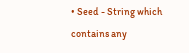• Seed - String which contains any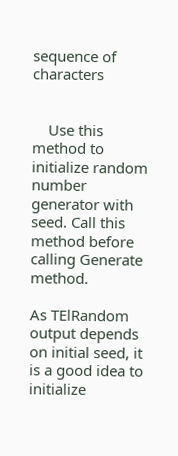sequence of characters


    Use this method to initialize random number generator with seed. Call this method before calling Generate method.

As TElRandom output depends on initial seed, it is a good idea to initialize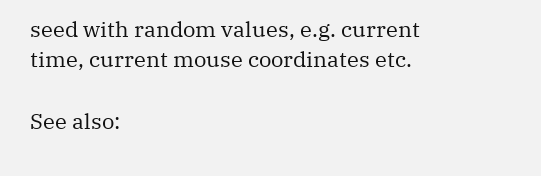seed with random values, e.g. current time, current mouse coordinates etc.

See also: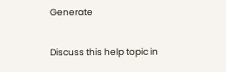Generate

Discuss this help topic in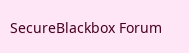SecureBlackbox Forum